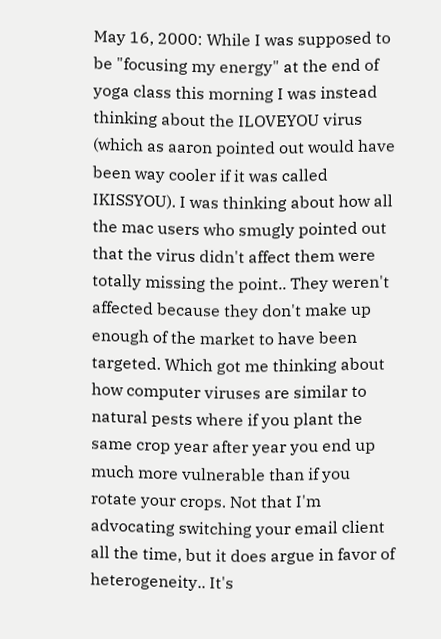May 16, 2000: While I was supposed to be "focusing my energy" at the end of yoga class this morning I was instead thinking about the ILOVEYOU virus (which as aaron pointed out would have been way cooler if it was called IKISSYOU). I was thinking about how all the mac users who smugly pointed out that the virus didn't affect them were totally missing the point.. They weren't affected because they don't make up enough of the market to have been targeted. Which got me thinking about how computer viruses are similar to natural pests where if you plant the same crop year after year you end up much more vulnerable than if you rotate your crops. Not that I'm advocating switching your email client all the time, but it does argue in favor of heterogeneity.. It's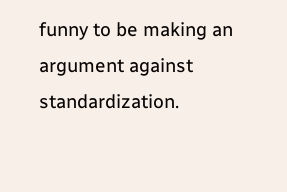funny to be making an argument against standardization.